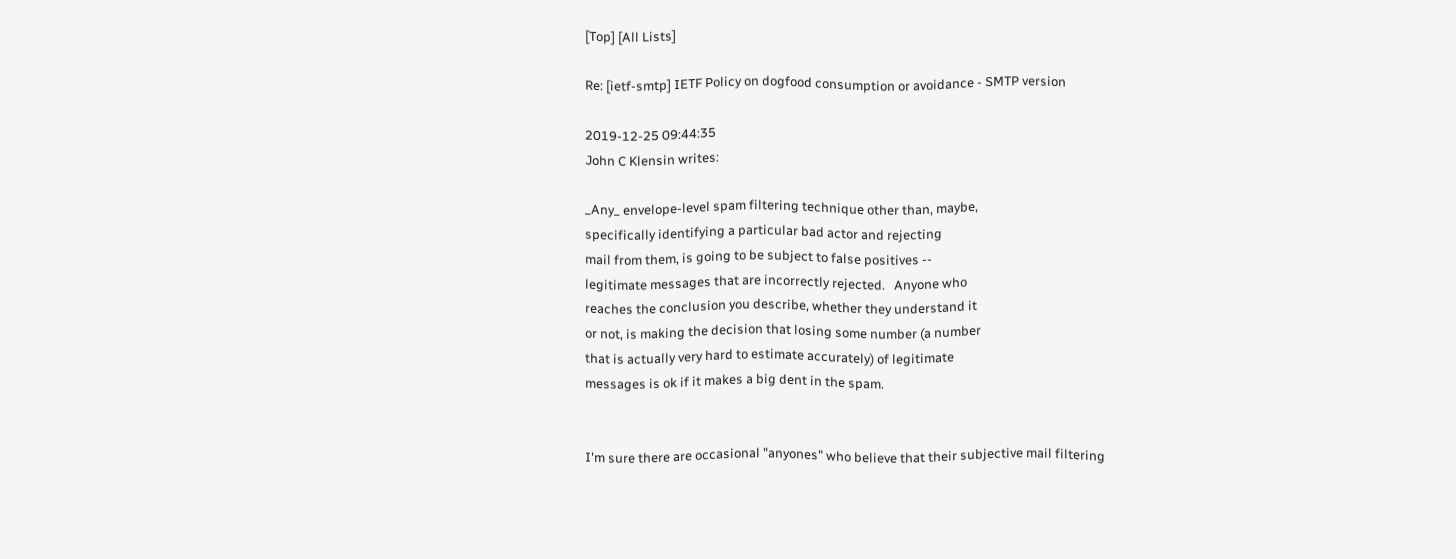[Top] [All Lists]

Re: [ietf-smtp] IETF Policy on dogfood consumption or avoidance - SMTP version

2019-12-25 09:44:35
John C Klensin writes:

_Any_ envelope-level spam filtering technique other than, maybe,
specifically identifying a particular bad actor and rejecting
mail from them, is going to be subject to false positives --
legitimate messages that are incorrectly rejected.   Anyone who
reaches the conclusion you describe, whether they understand it
or not, is making the decision that losing some number (a number
that is actually very hard to estimate accurately) of legitimate
messages is ok if it makes a big dent in the spam.


I'm sure there are occasional "anyones" who believe that their subjective mail filtering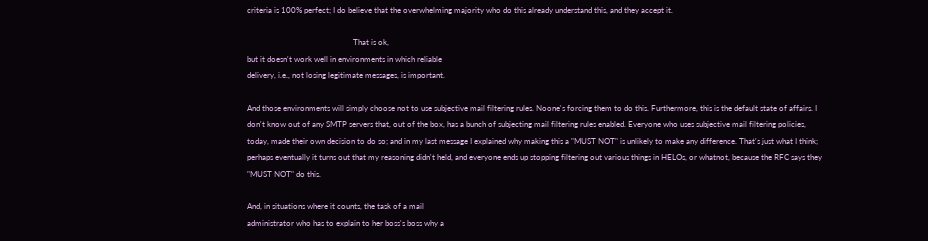criteria is 100% perfect; I do believe that the overwhelming majority who do this already understand this, and they accept it.

                                                     That is ok,
but it doesn't work well in environments in which reliable
delivery, i.e., not losing legitimate messages, is important.

And those environments will simply choose not to use subjective mail filtering rules. Noone's forcing them to do this. Furthermore, this is the default state of affairs. I don't know out of any SMTP servers that, out of the box, has a bunch of subjecting mail filtering rules enabled. Everyone who uses subjective mail filtering policies, today, made their own decision to do so; and in my last message I explained why making this a "MUST NOT" is unlikely to make any difference. That's just what I think; perhaps eventually it turns out that my reasoning didn't held, and everyone ends up stopping filtering out various things in HELOs, or whatnot, because the RFC says they "MUST NOT" do this.

And, in situations where it counts, the task of a mail
administrator who has to explain to her boss's boss why a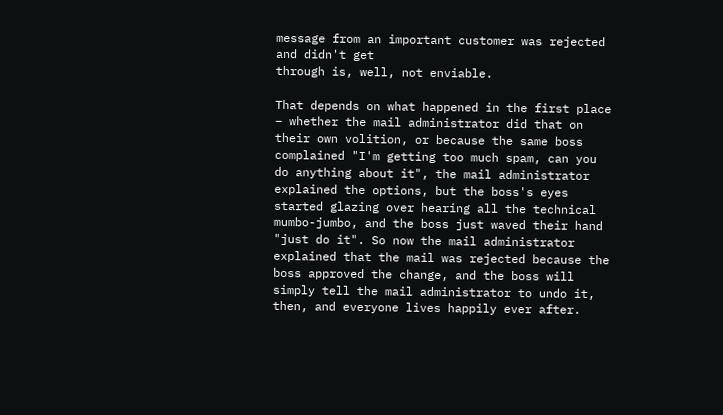message from an important customer was rejected and didn't get
through is, well, not enviable.

That depends on what happened in the first place – whether the mail administrator did that on their own volition, or because the same boss complained "I'm getting too much spam, can you do anything about it", the mail administrator explained the options, but the boss's eyes started glazing over hearing all the technical mumbo-jumbo, and the boss just waved their hand "just do it". So now the mail administrator explained that the mail was rejected because the boss approved the change, and the boss will simply tell the mail administrator to undo it, then, and everyone lives happily ever after.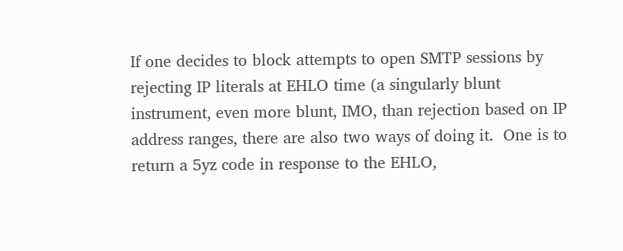If one decides to block attempts to open SMTP sessions by
rejecting IP literals at EHLO time (a singularly blunt
instrument, even more blunt, IMO, than rejection based on IP
address ranges, there are also two ways of doing it.  One is to
return a 5yz code in response to the EHLO,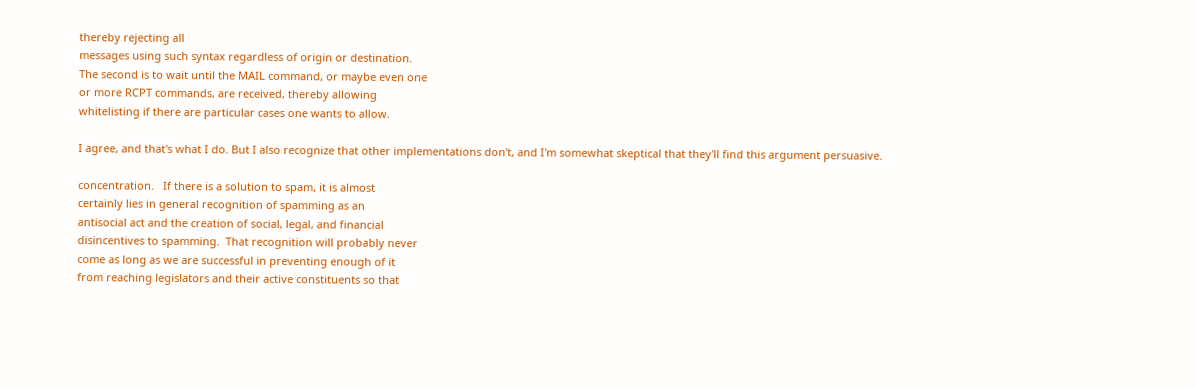thereby rejecting all
messages using such syntax regardless of origin or destination.
The second is to wait until the MAIL command, or maybe even one
or more RCPT commands, are received, thereby allowing
whitelisting if there are particular cases one wants to allow.

I agree, and that's what I do. But I also recognize that other implementations don't, and I'm somewhat skeptical that they'll find this argument persuasive.

concentration.   If there is a solution to spam, it is almost
certainly lies in general recognition of spamming as an
antisocial act and the creation of social, legal, and financial
disincentives to spamming.  That recognition will probably never
come as long as we are successful in preventing enough of it
from reaching legislators and their active constituents so that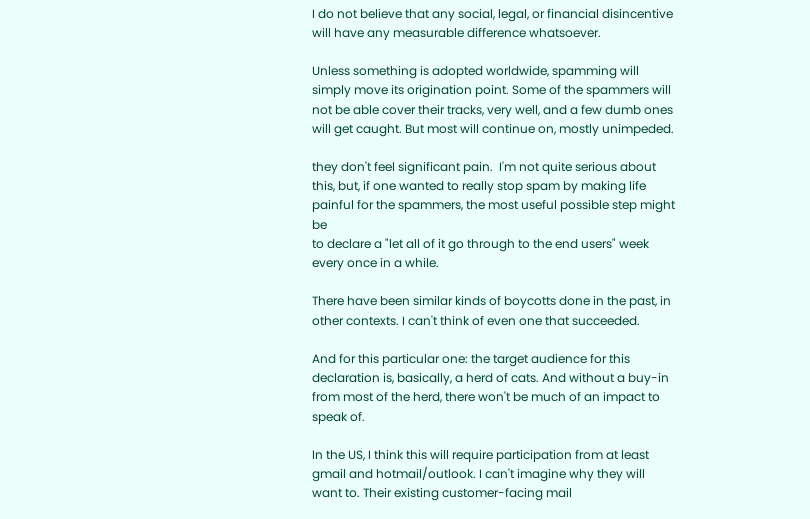I do not believe that any social, legal, or financial disincentive will have any measurable difference whatsoever.

Unless something is adopted worldwide, spamming will simply move its origination point. Some of the spammers will not be able cover their tracks, very well, and a few dumb ones will get caught. But most will continue on, mostly unimpeded.

they don't feel significant pain.  I'm not quite serious about
this, but, if one wanted to really stop spam by making life
painful for the spammers, the most useful possible step might be
to declare a "let all of it go through to the end users" week
every once in a while.

There have been similar kinds of boycotts done in the past, in other contexts. I can't think of even one that succeeded.

And for this particular one: the target audience for this declaration is, basically, a herd of cats. And without a buy-in from most of the herd, there won't be much of an impact to speak of.

In the US, I think this will require participation from at least gmail and hotmail/outlook. I can't imagine why they will want to. Their existing customer-facing mail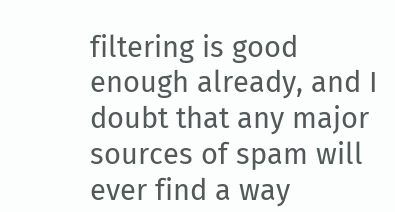filtering is good enough already, and I doubt that any major sources of spam will ever find a way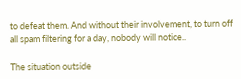to defeat them. And without their involvement, to turn off all spam filtering for a day, nobody will notice..

The situation outside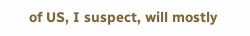of US, I suspect, will mostly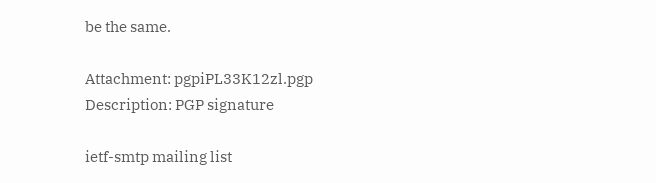be the same.

Attachment: pgpiPL33K12zl.pgp
Description: PGP signature

ietf-smtp mailing list